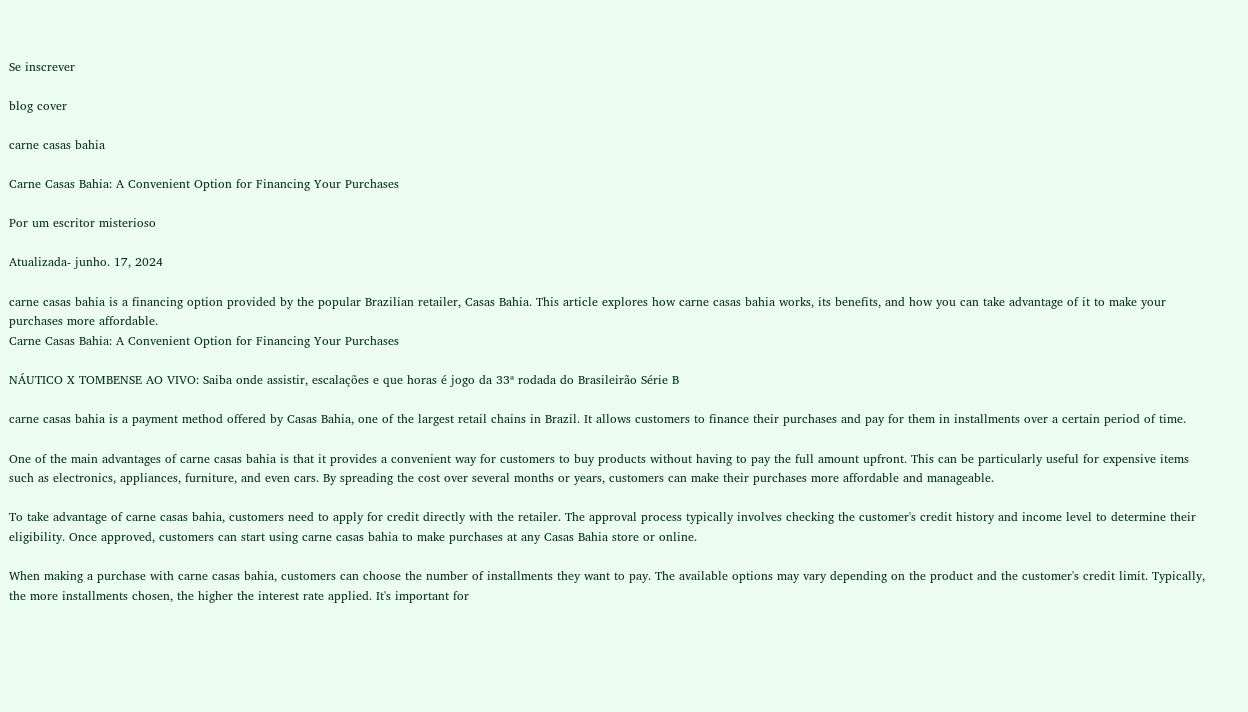Se inscrever

blog cover

carne casas bahia

Carne Casas Bahia: A Convenient Option for Financing Your Purchases

Por um escritor misterioso

Atualizada- junho. 17, 2024

carne casas bahia is a financing option provided by the popular Brazilian retailer, Casas Bahia. This article explores how carne casas bahia works, its benefits, and how you can take advantage of it to make your purchases more affordable.
Carne Casas Bahia: A Convenient Option for Financing Your Purchases

NÁUTICO X TOMBENSE AO VIVO: Saiba onde assistir, escalações e que horas é jogo da 33ª rodada do Brasileirão Série B

carne casas bahia is a payment method offered by Casas Bahia, one of the largest retail chains in Brazil. It allows customers to finance their purchases and pay for them in installments over a certain period of time.

One of the main advantages of carne casas bahia is that it provides a convenient way for customers to buy products without having to pay the full amount upfront. This can be particularly useful for expensive items such as electronics, appliances, furniture, and even cars. By spreading the cost over several months or years, customers can make their purchases more affordable and manageable.

To take advantage of carne casas bahia, customers need to apply for credit directly with the retailer. The approval process typically involves checking the customer's credit history and income level to determine their eligibility. Once approved, customers can start using carne casas bahia to make purchases at any Casas Bahia store or online.

When making a purchase with carne casas bahia, customers can choose the number of installments they want to pay. The available options may vary depending on the product and the customer's credit limit. Typically, the more installments chosen, the higher the interest rate applied. It's important for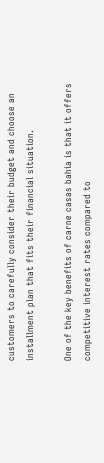customers to carefully consider their budget and choose an installment plan that fits their financial situation.

One of the key benefits of carne casas bahia is that it offers competitive interest rates compared to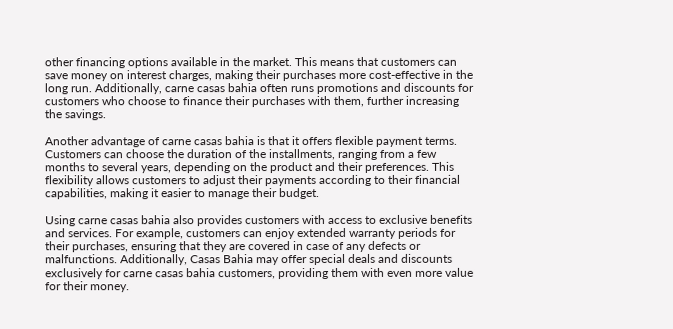other financing options available in the market. This means that customers can save money on interest charges, making their purchases more cost-effective in the long run. Additionally, carne casas bahia often runs promotions and discounts for customers who choose to finance their purchases with them, further increasing the savings.

Another advantage of carne casas bahia is that it offers flexible payment terms. Customers can choose the duration of the installments, ranging from a few months to several years, depending on the product and their preferences. This flexibility allows customers to adjust their payments according to their financial capabilities, making it easier to manage their budget.

Using carne casas bahia also provides customers with access to exclusive benefits and services. For example, customers can enjoy extended warranty periods for their purchases, ensuring that they are covered in case of any defects or malfunctions. Additionally, Casas Bahia may offer special deals and discounts exclusively for carne casas bahia customers, providing them with even more value for their money.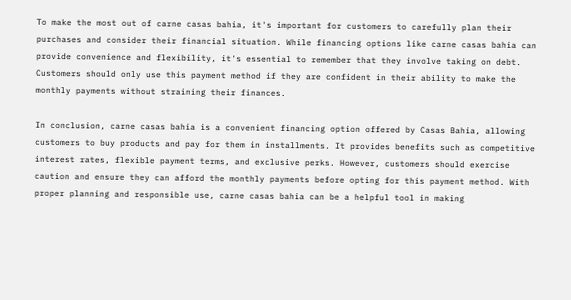To make the most out of carne casas bahia, it's important for customers to carefully plan their purchases and consider their financial situation. While financing options like carne casas bahia can provide convenience and flexibility, it's essential to remember that they involve taking on debt. Customers should only use this payment method if they are confident in their ability to make the monthly payments without straining their finances.

In conclusion, carne casas bahia is a convenient financing option offered by Casas Bahia, allowing customers to buy products and pay for them in installments. It provides benefits such as competitive interest rates, flexible payment terms, and exclusive perks. However, customers should exercise caution and ensure they can afford the monthly payments before opting for this payment method. With proper planning and responsible use, carne casas bahia can be a helpful tool in making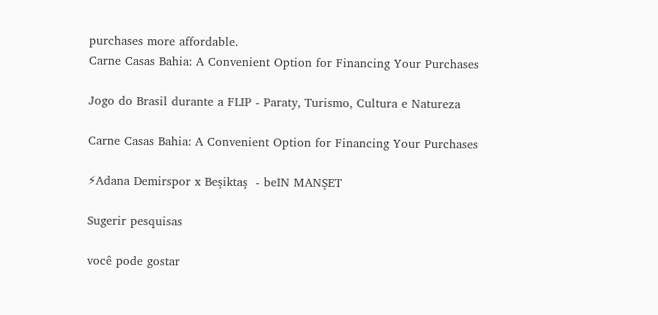purchases more affordable.
Carne Casas Bahia: A Convenient Option for Financing Your Purchases

Jogo do Brasil durante a FLIP - Paraty, Turismo, Cultura e Natureza

Carne Casas Bahia: A Convenient Option for Financing Your Purchases

⚡Adana Demirspor x Beşiktaş  - beIN MANŞET

Sugerir pesquisas

você pode gostar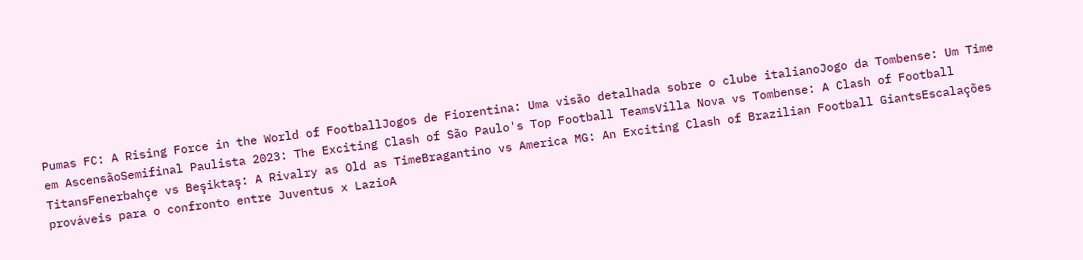Pumas FC: A Rising Force in the World of FootballJogos de Fiorentina: Uma visão detalhada sobre o clube italianoJogo da Tombense: Um Time em AscensãoSemifinal Paulista 2023: The Exciting Clash of São Paulo's Top Football TeamsVilla Nova vs Tombense: A Clash of Football TitansFenerbahçe vs Beşiktaş: A Rivalry as Old as TimeBragantino vs America MG: An Exciting Clash of Brazilian Football GiantsEscalações prováveis para o confronto entre Juventus x LazioA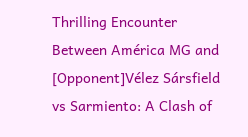Thrilling Encounter Between América MG and [Opponent]Vélez Sársfield vs Sarmiento: A Clash of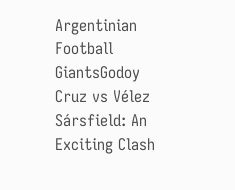Argentinian Football GiantsGodoy Cruz vs Vélez Sársfield: An Exciting Clash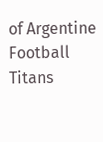of Argentine Football Titans